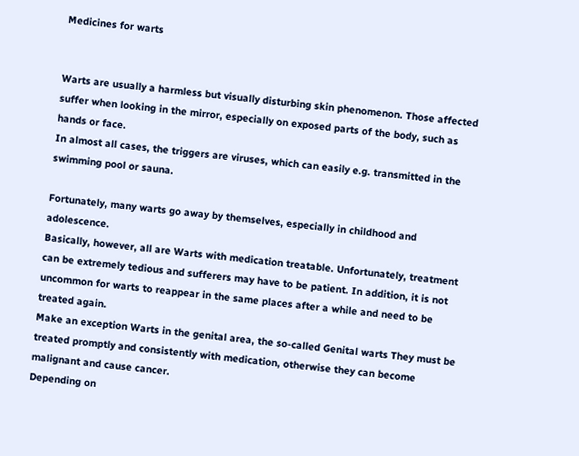Medicines for warts


Warts are usually a harmless but visually disturbing skin phenomenon. Those affected suffer when looking in the mirror, especially on exposed parts of the body, such as hands or face.
In almost all cases, the triggers are viruses, which can easily e.g. transmitted in the swimming pool or sauna.

Fortunately, many warts go away by themselves, especially in childhood and adolescence.
Basically, however, all are Warts with medication treatable. Unfortunately, treatment can be extremely tedious and sufferers may have to be patient. In addition, it is not uncommon for warts to reappear in the same places after a while and need to be treated again.
Make an exception Warts in the genital area, the so-called Genital warts They must be treated promptly and consistently with medication, otherwise they can become malignant and cause cancer.
Depending on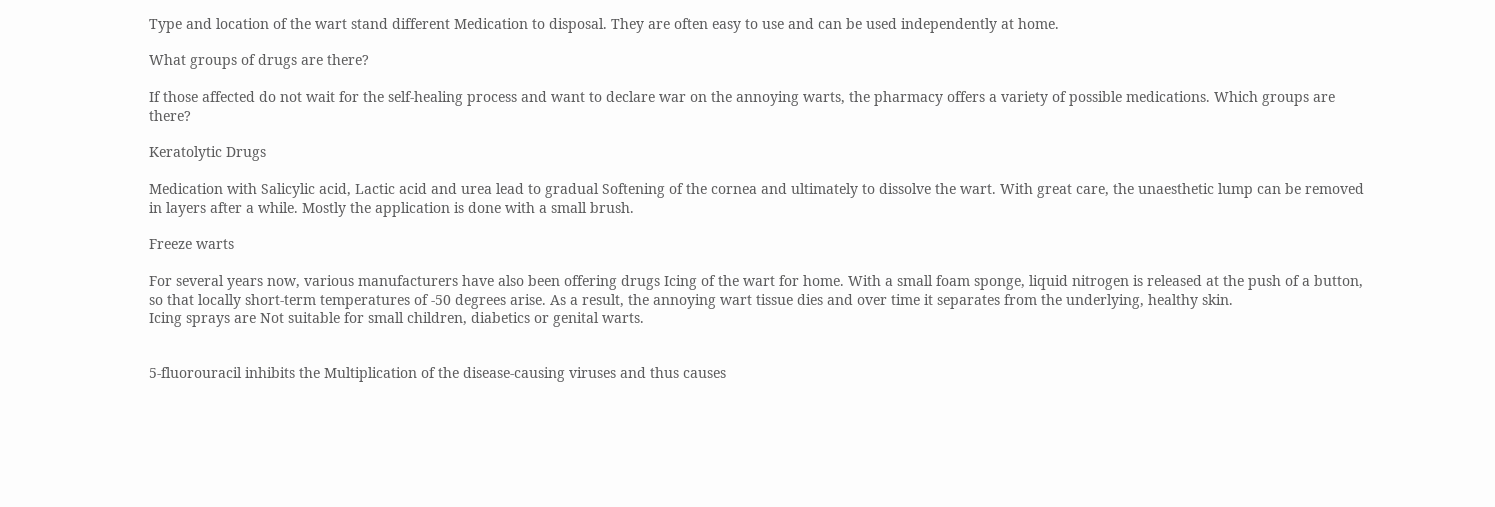Type and location of the wart stand different Medication to disposal. They are often easy to use and can be used independently at home.

What groups of drugs are there?

If those affected do not wait for the self-healing process and want to declare war on the annoying warts, the pharmacy offers a variety of possible medications. Which groups are there?

Keratolytic Drugs

Medication with Salicylic acid, Lactic acid and urea lead to gradual Softening of the cornea and ultimately to dissolve the wart. With great care, the unaesthetic lump can be removed in layers after a while. Mostly the application is done with a small brush.

Freeze warts

For several years now, various manufacturers have also been offering drugs Icing of the wart for home. With a small foam sponge, liquid nitrogen is released at the push of a button, so that locally short-term temperatures of -50 degrees arise. As a result, the annoying wart tissue dies and over time it separates from the underlying, healthy skin.
Icing sprays are Not suitable for small children, diabetics or genital warts.


5-fluorouracil inhibits the Multiplication of the disease-causing viruses and thus causes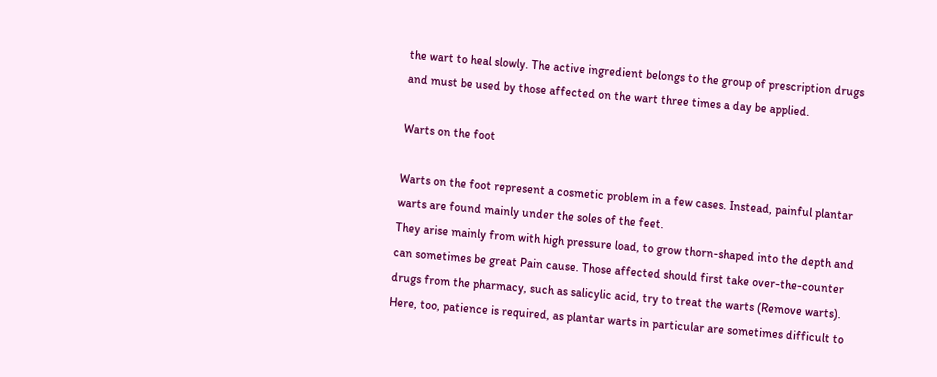the wart to heal slowly. The active ingredient belongs to the group of prescription drugs and must be used by those affected on the wart three times a day be applied.

Warts on the foot

Warts on the foot represent a cosmetic problem in a few cases. Instead, painful plantar warts are found mainly under the soles of the feet.
They arise mainly from with high pressure load, to grow thorn-shaped into the depth and can sometimes be great Pain cause. Those affected should first take over-the-counter drugs from the pharmacy, such as salicylic acid, try to treat the warts (Remove warts). Here, too, patience is required, as plantar warts in particular are sometimes difficult to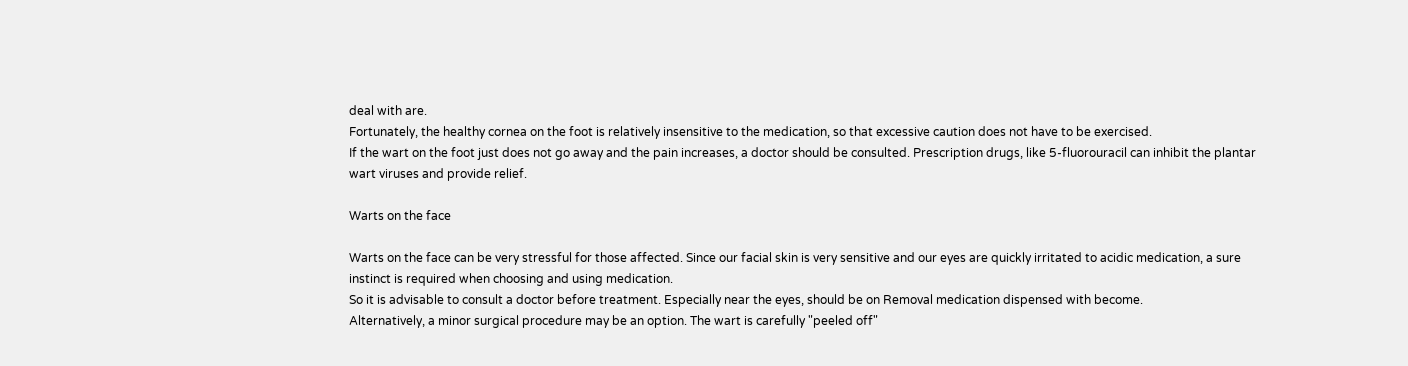deal with are.
Fortunately, the healthy cornea on the foot is relatively insensitive to the medication, so that excessive caution does not have to be exercised.
If the wart on the foot just does not go away and the pain increases, a doctor should be consulted. Prescription drugs, like 5-fluorouracil can inhibit the plantar wart viruses and provide relief.

Warts on the face

Warts on the face can be very stressful for those affected. Since our facial skin is very sensitive and our eyes are quickly irritated to acidic medication, a sure instinct is required when choosing and using medication.
So it is advisable to consult a doctor before treatment. Especially near the eyes, should be on Removal medication dispensed with become.
Alternatively, a minor surgical procedure may be an option. The wart is carefully "peeled off"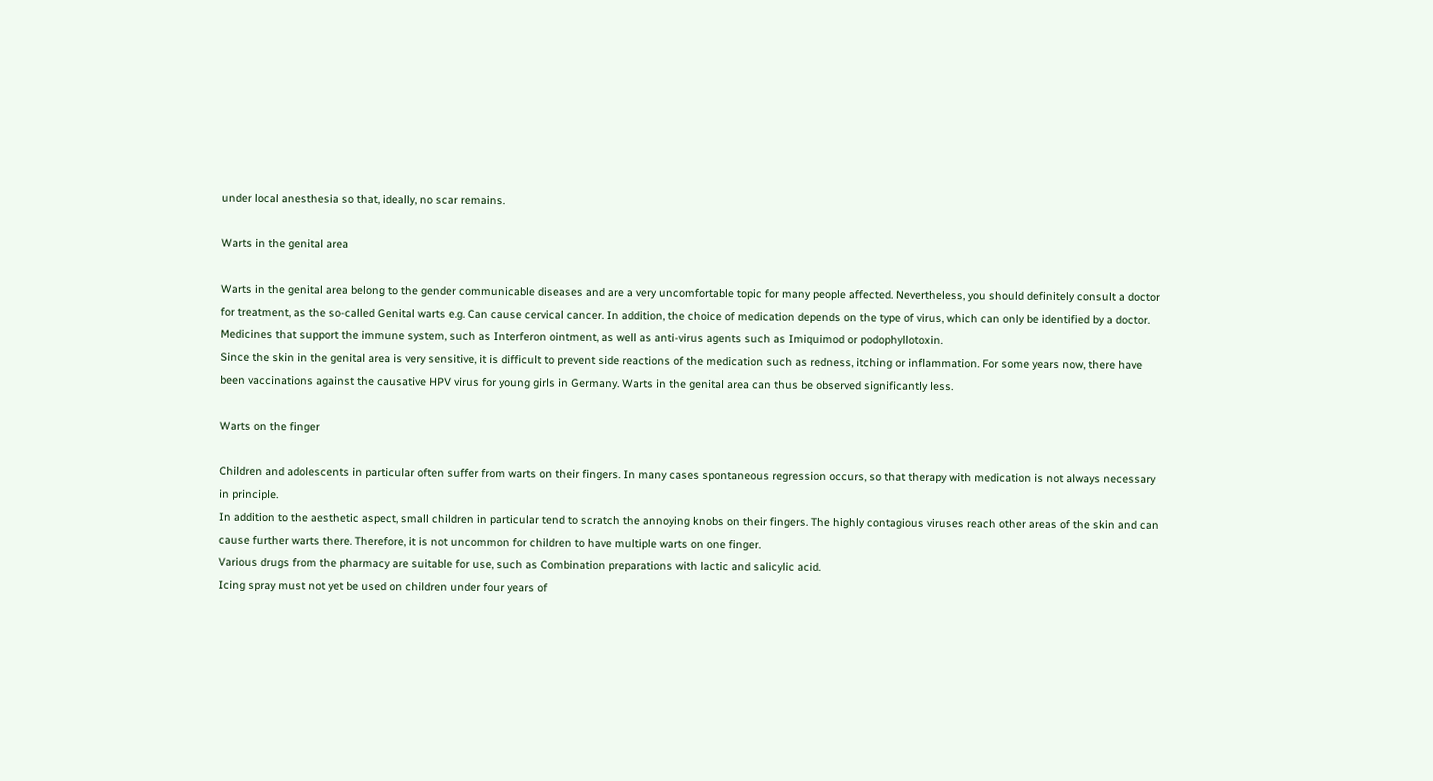under local anesthesia so that, ideally, no scar remains.

Warts in the genital area

Warts in the genital area belong to the gender communicable diseases and are a very uncomfortable topic for many people affected. Nevertheless, you should definitely consult a doctor for treatment, as the so-called Genital warts e.g. Can cause cervical cancer. In addition, the choice of medication depends on the type of virus, which can only be identified by a doctor.
Medicines that support the immune system, such as Interferon ointment, as well as anti-virus agents such as Imiquimod or podophyllotoxin.
Since the skin in the genital area is very sensitive, it is difficult to prevent side reactions of the medication such as redness, itching or inflammation. For some years now, there have been vaccinations against the causative HPV virus for young girls in Germany. Warts in the genital area can thus be observed significantly less.

Warts on the finger

Children and adolescents in particular often suffer from warts on their fingers. In many cases spontaneous regression occurs, so that therapy with medication is not always necessary in principle.
In addition to the aesthetic aspect, small children in particular tend to scratch the annoying knobs on their fingers. The highly contagious viruses reach other areas of the skin and can cause further warts there. Therefore, it is not uncommon for children to have multiple warts on one finger.
Various drugs from the pharmacy are suitable for use, such as Combination preparations with lactic and salicylic acid.
Icing spray must not yet be used on children under four years of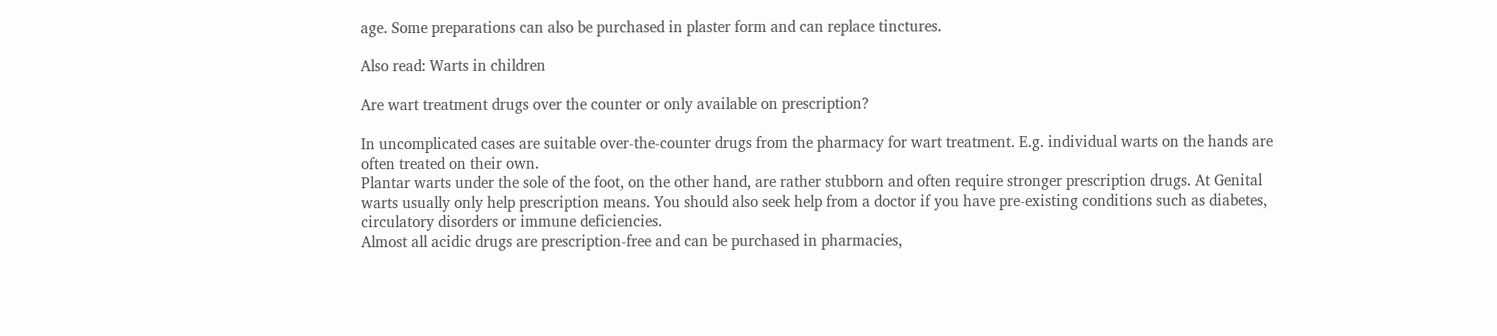age. Some preparations can also be purchased in plaster form and can replace tinctures.

Also read: Warts in children

Are wart treatment drugs over the counter or only available on prescription?

In uncomplicated cases are suitable over-the-counter drugs from the pharmacy for wart treatment. E.g. individual warts on the hands are often treated on their own.
Plantar warts under the sole of the foot, on the other hand, are rather stubborn and often require stronger prescription drugs. At Genital warts usually only help prescription means. You should also seek help from a doctor if you have pre-existing conditions such as diabetes, circulatory disorders or immune deficiencies.
Almost all acidic drugs are prescription-free and can be purchased in pharmacies,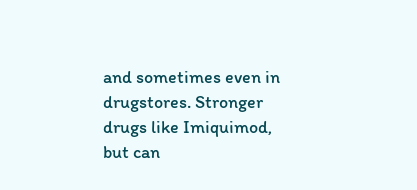and sometimes even in drugstores. Stronger drugs like Imiquimod, but can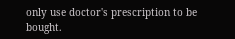only use doctor's prescription to be bought.